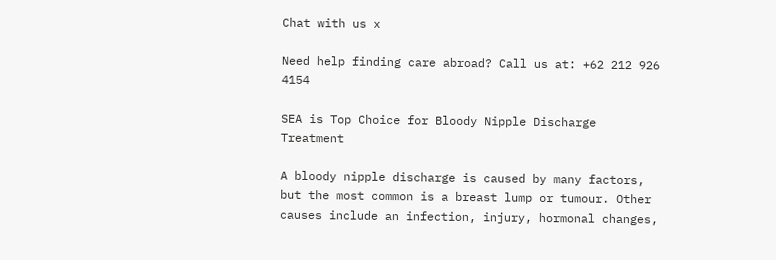Chat with us x

Need help finding care abroad? Call us at: +62 212 926 4154

SEA is Top Choice for Bloody Nipple Discharge Treatment

A bloody nipple discharge is caused by many factors, but the most common is a breast lump or tumour. Other causes include an infection, injury, hormonal changes,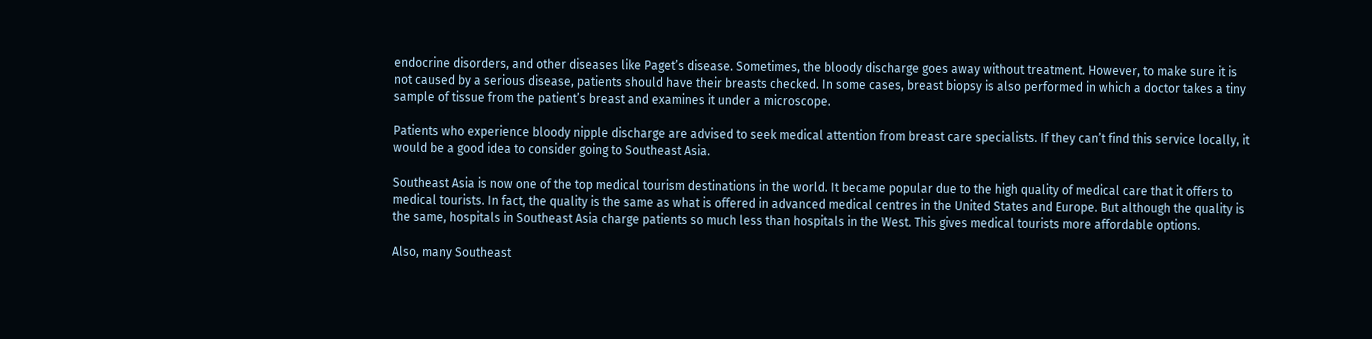endocrine disorders, and other diseases like Paget’s disease. Sometimes, the bloody discharge goes away without treatment. However, to make sure it is not caused by a serious disease, patients should have their breasts checked. In some cases, breast biopsy is also performed in which a doctor takes a tiny sample of tissue from the patient’s breast and examines it under a microscope.

Patients who experience bloody nipple discharge are advised to seek medical attention from breast care specialists. If they can’t find this service locally, it would be a good idea to consider going to Southeast Asia.

Southeast Asia is now one of the top medical tourism destinations in the world. It became popular due to the high quality of medical care that it offers to medical tourists. In fact, the quality is the same as what is offered in advanced medical centres in the United States and Europe. But although the quality is the same, hospitals in Southeast Asia charge patients so much less than hospitals in the West. This gives medical tourists more affordable options.

Also, many Southeast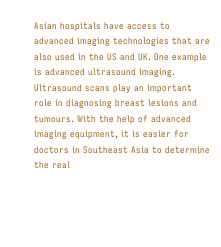Asian hospitals have access to advanced imaging technologies that are also used in the US and UK. One example is advanced ultrasound imaging. Ultrasound scans play an important role in diagnosing breast lesions and tumours. With the help of advanced imaging equipment, it is easier for doctors in Southeast Asia to determine the real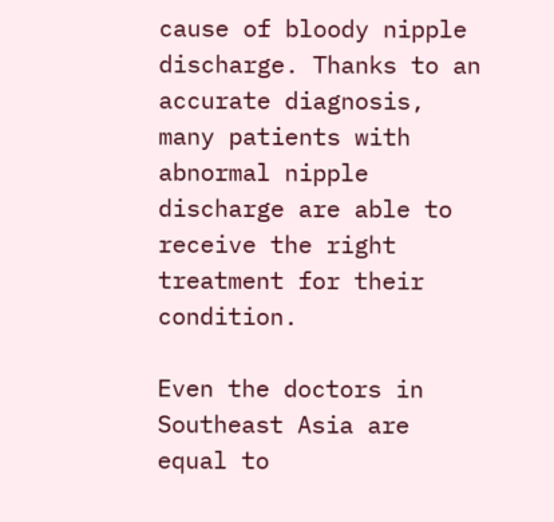cause of bloody nipple discharge. Thanks to an accurate diagnosis, many patients with abnormal nipple discharge are able to receive the right treatment for their condition.

Even the doctors in Southeast Asia are equal to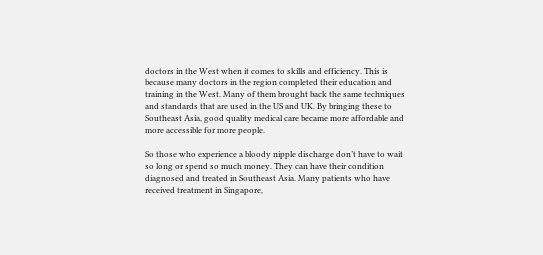doctors in the West when it comes to skills and efficiency. This is because many doctors in the region completed their education and training in the West. Many of them brought back the same techniques and standards that are used in the US and UK. By bringing these to Southeast Asia, good quality medical care became more affordable and more accessible for more people.

So those who experience a bloody nipple discharge don’t have to wait so long or spend so much money. They can have their condition diagnosed and treated in Southeast Asia. Many patients who have received treatment in Singapore,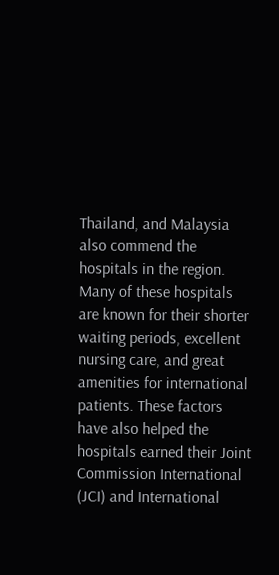Thailand, and Malaysia also commend the hospitals in the region. Many of these hospitals are known for their shorter waiting periods, excellent nursing care, and great amenities for international patients. These factors have also helped the hospitals earned their Joint Commission International (JCI) and International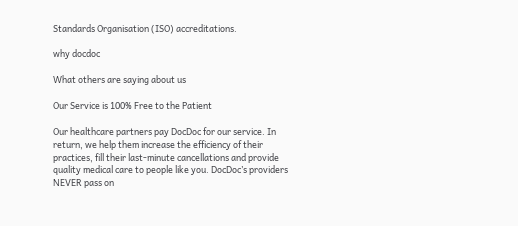Standards Organisation (ISO) accreditations.

why docdoc

What others are saying about us

Our Service is 100% Free to the Patient

Our healthcare partners pay DocDoc for our service. In return, we help them increase the efficiency of their practices, fill their last-minute cancellations and provide quality medical care to people like you. DocDoc’s providers NEVER pass on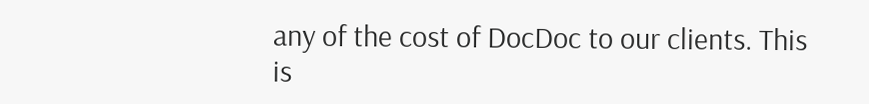any of the cost of DocDoc to our clients. This is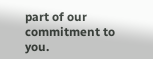part of our commitment to you.